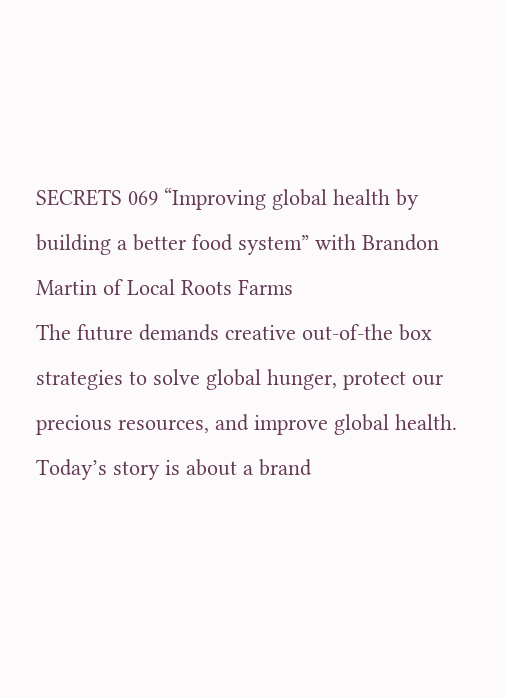SECRETS 069 “Improving global health by building a better food system” with Brandon Martin of Local Roots Farms
The future demands creative out-of-the box strategies to solve global hunger, protect our precious resources, and improve global health. Today’s story is about a brand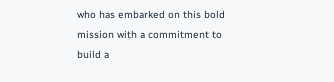who has embarked on this bold mission with a commitment to build a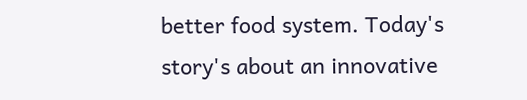better food system. Today's story's about an innovative